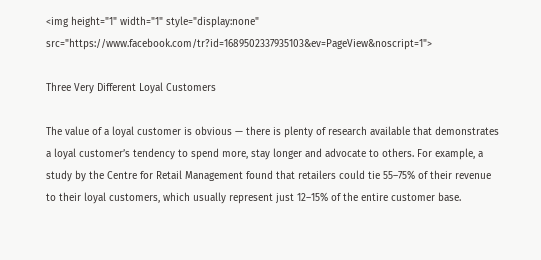<img height="1" width="1" style="display:none" src="https://www.facebook.com/tr?id=1689502337935103&ev=PageView&noscript=1">

Three Very Different Loyal Customers

The value of a loyal customer is obvious — there is plenty of research available that demonstrates a loyal customer’s tendency to spend more, stay longer and advocate to others. For example, a study by the Centre for Retail Management found that retailers could tie 55–75% of their revenue to their loyal customers, which usually represent just 12–15% of the entire customer base.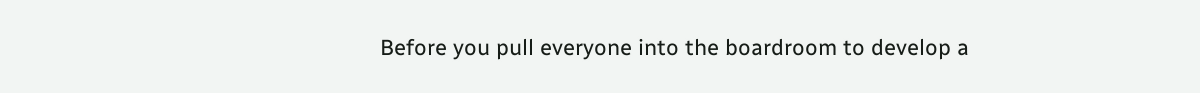Before you pull everyone into the boardroom to develop a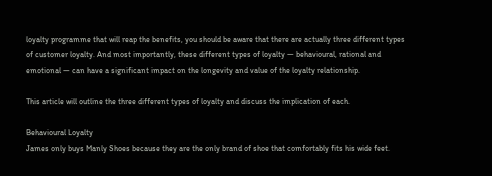loyalty programme that will reap the benefits, you should be aware that there are actually three different types of customer loyalty. And most importantly, these different types of loyalty — behavioural, rational and emotional — can have a significant impact on the longevity and value of the loyalty relationship.

This article will outline the three different types of loyalty and discuss the implication of each.

Behavioural Loyalty
James only buys Manly Shoes because they are the only brand of shoe that comfortably fits his wide feet.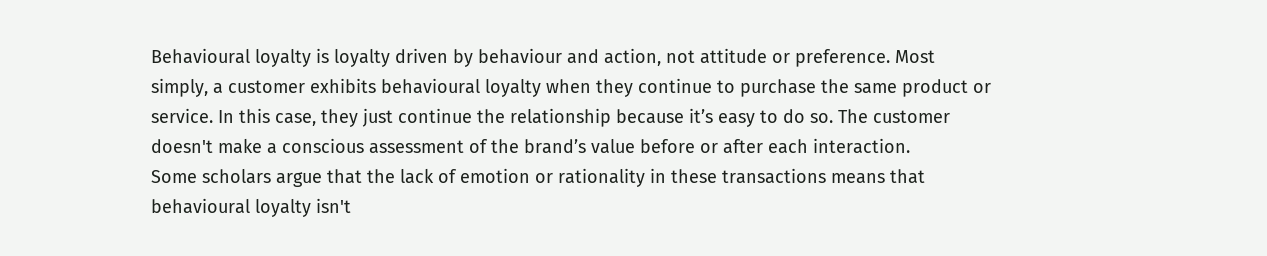Behavioural loyalty is loyalty driven by behaviour and action, not attitude or preference. Most simply, a customer exhibits behavioural loyalty when they continue to purchase the same product or service. In this case, they just continue the relationship because it’s easy to do so. The customer doesn't make a conscious assessment of the brand’s value before or after each interaction.
Some scholars argue that the lack of emotion or rationality in these transactions means that behavioural loyalty isn't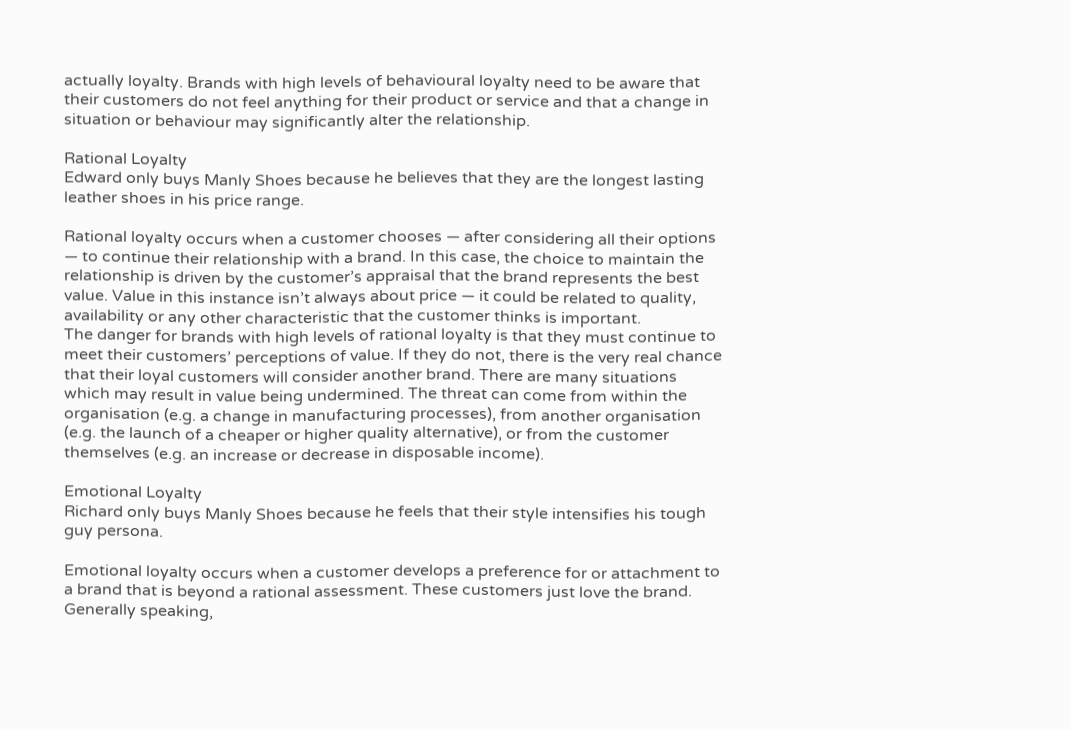actually loyalty. Brands with high levels of behavioural loyalty need to be aware that their customers do not feel anything for their product or service and that a change in situation or behaviour may significantly alter the relationship.

Rational Loyalty
Edward only buys Manly Shoes because he believes that they are the longest lasting leather shoes in his price range.

Rational loyalty occurs when a customer chooses — after considering all their options — to continue their relationship with a brand. In this case, the choice to maintain the relationship is driven by the customer’s appraisal that the brand represents the best value. Value in this instance isn’t always about price — it could be related to quality, availability or any other characteristic that the customer thinks is important.
The danger for brands with high levels of rational loyalty is that they must continue to meet their customers’ perceptions of value. If they do not, there is the very real chance that their loyal customers will consider another brand. There are many situations which may result in value being undermined. The threat can come from within the organisation (e.g. a change in manufacturing processes), from another organisation (e.g. the launch of a cheaper or higher quality alternative), or from the customer themselves (e.g. an increase or decrease in disposable income).

Emotional Loyalty
Richard only buys Manly Shoes because he feels that their style intensifies his tough guy persona.

Emotional loyalty occurs when a customer develops a preference for or attachment to a brand that is beyond a rational assessment. These customers just love the brand. Generally speaking,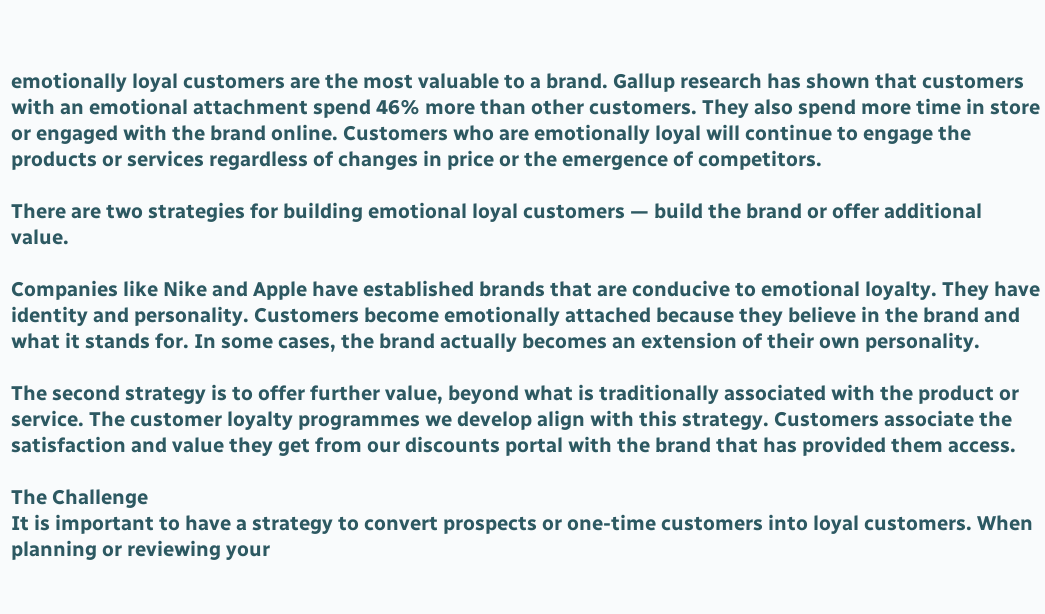emotionally loyal customers are the most valuable to a brand. Gallup research has shown that customers with an emotional attachment spend 46% more than other customers. They also spend more time in store or engaged with the brand online. Customers who are emotionally loyal will continue to engage the products or services regardless of changes in price or the emergence of competitors.

There are two strategies for building emotional loyal customers — build the brand or offer additional value.

Companies like Nike and Apple have established brands that are conducive to emotional loyalty. They have identity and personality. Customers become emotionally attached because they believe in the brand and what it stands for. In some cases, the brand actually becomes an extension of their own personality.

The second strategy is to offer further value, beyond what is traditionally associated with the product or service. The customer loyalty programmes we develop align with this strategy. Customers associate the satisfaction and value they get from our discounts portal with the brand that has provided them access.

The Challenge
It is important to have a strategy to convert prospects or one-time customers into loyal customers. When planning or reviewing your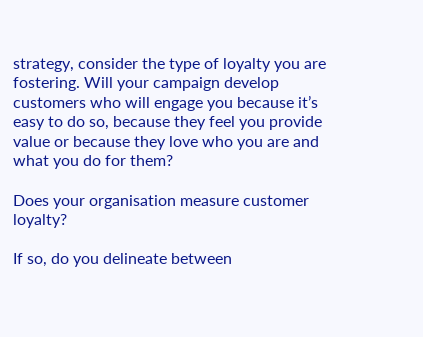strategy, consider the type of loyalty you are fostering. Will your campaign develop customers who will engage you because it’s easy to do so, because they feel you provide value or because they love who you are and what you do for them?

Does your organisation measure customer loyalty?

If so, do you delineate between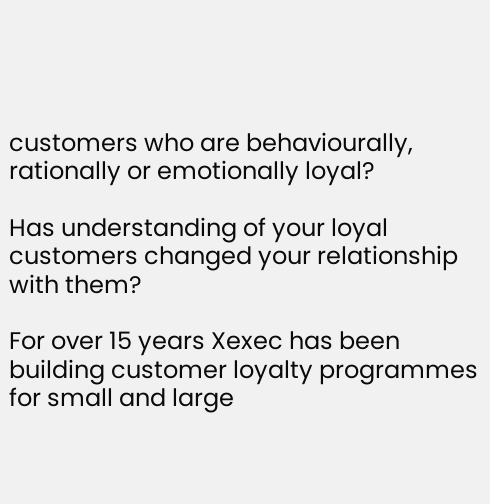customers who are behaviourally, rationally or emotionally loyal?

Has understanding of your loyal customers changed your relationship with them?

For over 15 years Xexec has been building customer loyalty programmes for small and large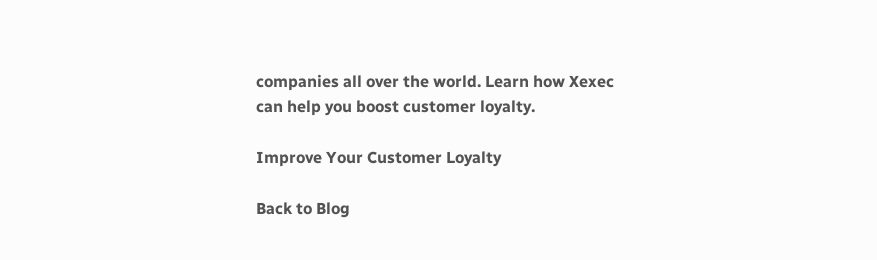companies all over the world. Learn how Xexec can help you boost customer loyalty.

Improve Your Customer Loyalty

Back to Blog